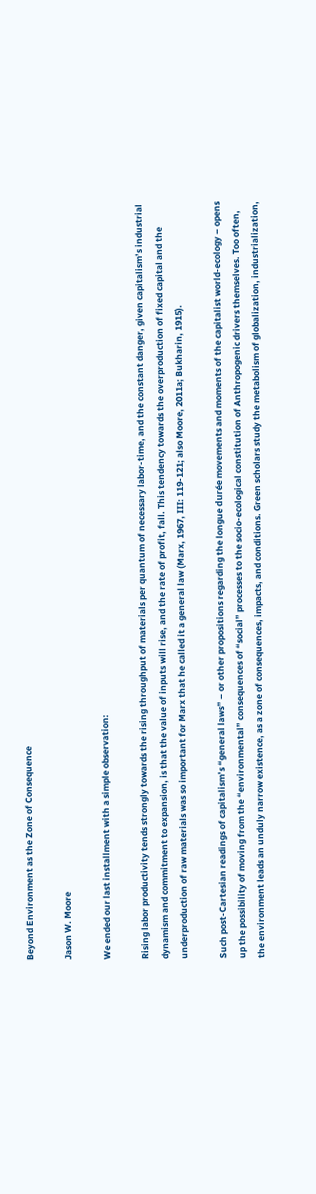Beyond Environment as the Zone of Consequence

Jason W. Moore

We ended our last installment with a simple observation:

Rising labor productivity tends strongly towards the rising throughput of materials per quantum of necessary labor-time, and the constant danger, given capitalism’s industrial dynamism and commitment to expansion, is that the value of inputs will rise, and the rate of profit, fall. This tendency towards the overproduction of fixed capital and the underproduction of raw materials was so important for Marx that he called it a general law (Marx, 1967, III: 119-121; also Moore, 2011a; Bukharin, 1915).

Such post-Cartesian readings of capitalism’s “general laws” – or other propositions regarding the longue durée movements and moments of the capitalist world-ecology – opens up the possibility of moving from the “environmental” consequences of “social” processes to the socio-ecological constitution of Anthropogenic drivers themselves. Too often, the environment leads an unduly narrow existence, as a zone of consequences, impacts, and conditions. Green scholars study the metabolism of globalization, industrialization,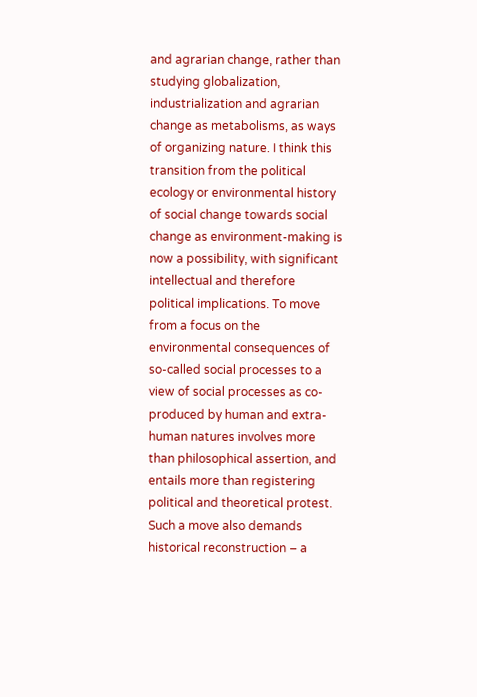and agrarian change, rather than studying globalization, industrialization and agrarian change as metabolisms, as ways of organizing nature. I think this transition from the political ecology or environmental history of social change towards social change as environment-making is now a possibility, with significant intellectual and therefore political implications. To move from a focus on the environmental consequences of so-called social processes to a view of social processes as co-produced by human and extra-human natures involves more than philosophical assertion, and entails more than registering political and theoretical protest. Such a move also demands historical reconstruction – a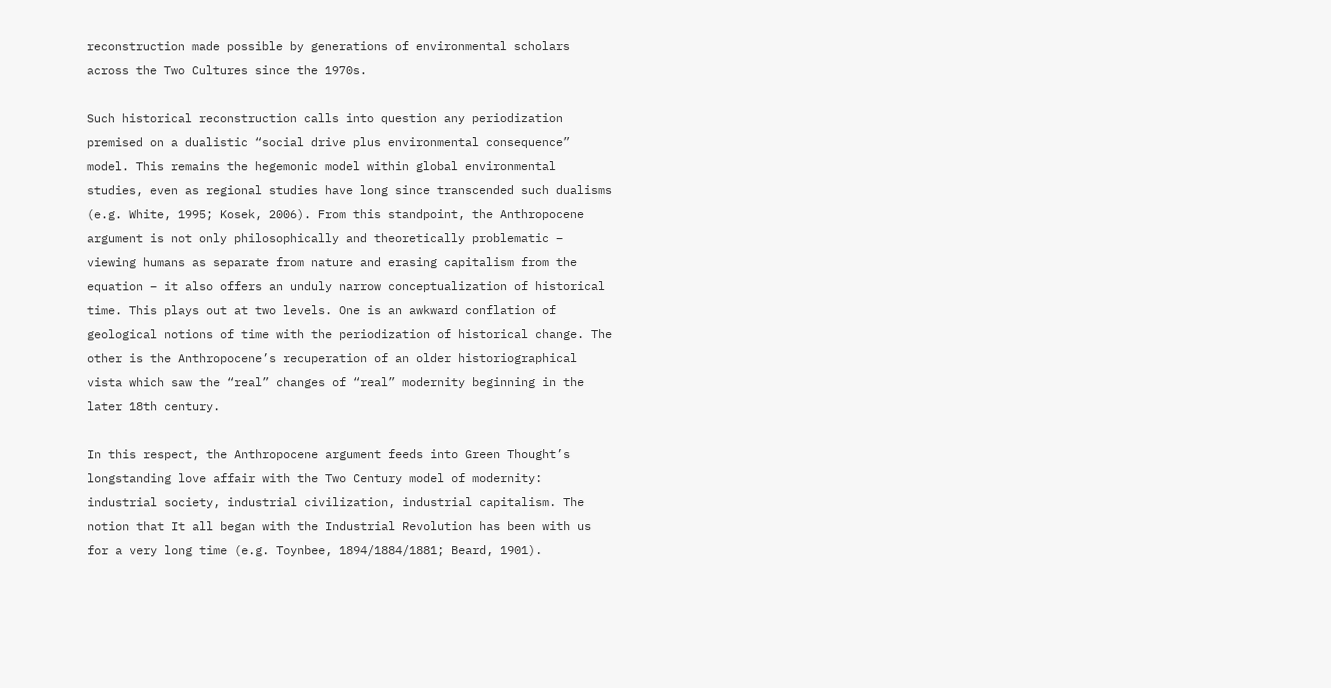reconstruction made possible by generations of environmental scholars across the Two Cultures since the 1970s.

Such historical reconstruction calls into question any periodization premised on a dualistic “social drive plus environmental consequence” model. This remains the hegemonic model within global environmental studies, even as regional studies have long since transcended such dualisms (e.g. White, 1995; Kosek, 2006). From this standpoint, the Anthropocene argument is not only philosophically and theoretically problematic – viewing humans as separate from nature and erasing capitalism from the equation – it also offers an unduly narrow conceptualization of historical time. This plays out at two levels. One is an awkward conflation of geological notions of time with the periodization of historical change. The other is the Anthropocene’s recuperation of an older historiographical vista which saw the “real” changes of “real” modernity beginning in the later 18th century.

In this respect, the Anthropocene argument feeds into Green Thought’s longstanding love affair with the Two Century model of modernity: industrial society, industrial civilization, industrial capitalism. The notion that It all began with the Industrial Revolution has been with us for a very long time (e.g. Toynbee, 1894/1884/1881; Beard, 1901).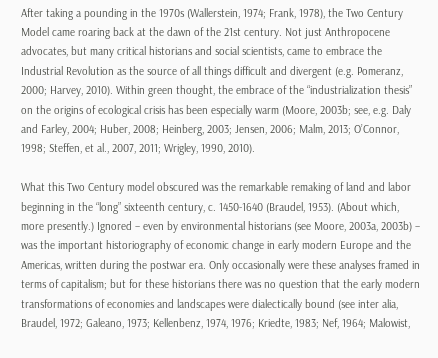After taking a pounding in the 1970s (Wallerstein, 1974; Frank, 1978), the Two Century Model came roaring back at the dawn of the 21st century. Not just Anthropocene advocates, but many critical historians and social scientists, came to embrace the Industrial Revolution as the source of all things difficult and divergent (e.g. Pomeranz, 2000; Harvey, 2010). Within green thought, the embrace of the “industrialization thesis” on the origins of ecological crisis has been especially warm (Moore, 2003b; see, e.g. Daly and Farley, 2004; Huber, 2008; Heinberg, 2003; Jensen, 2006; Malm, 2013; O’Connor, 1998; Steffen, et al., 2007, 2011; Wrigley, 1990, 2010).

What this Two Century model obscured was the remarkable remaking of land and labor beginning in the “long” sixteenth century, c. 1450-1640 (Braudel, 1953). (About which, more presently.) Ignored – even by environmental historians (see Moore, 2003a, 2003b) – was the important historiography of economic change in early modern Europe and the Americas, written during the postwar era. Only occasionally were these analyses framed in terms of capitalism; but for these historians there was no question that the early modern transformations of economies and landscapes were dialectically bound (see inter alia, Braudel, 1972; Galeano, 1973; Kellenbenz, 1974, 1976; Kriedte, 1983; Nef, 1964; Malowist,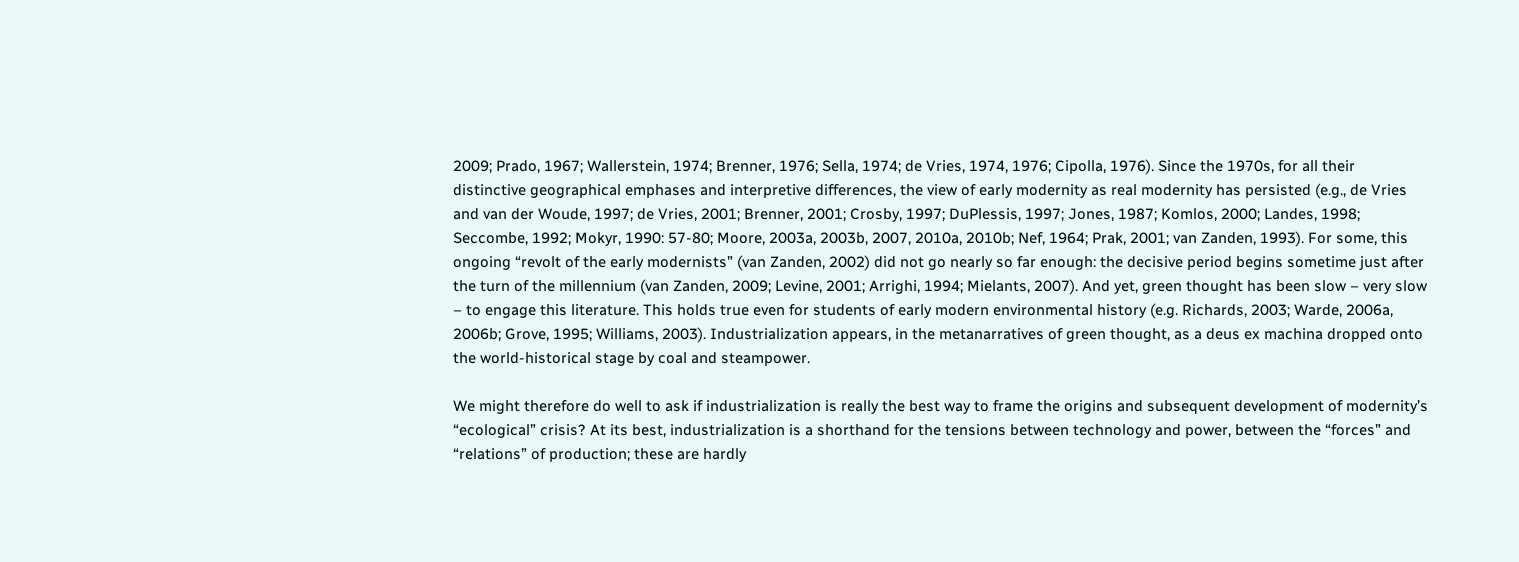2009; Prado, 1967; Wallerstein, 1974; Brenner, 1976; Sella, 1974; de Vries, 1974, 1976; Cipolla, 1976). Since the 1970s, for all their distinctive geographical emphases and interpretive differences, the view of early modernity as real modernity has persisted (e.g., de Vries and van der Woude, 1997; de Vries, 2001; Brenner, 2001; Crosby, 1997; DuPlessis, 1997; Jones, 1987; Komlos, 2000; Landes, 1998; Seccombe, 1992; Mokyr, 1990: 57-80; Moore, 2003a, 2003b, 2007, 2010a, 2010b; Nef, 1964; Prak, 2001; van Zanden, 1993). For some, this ongoing “revolt of the early modernists” (van Zanden, 2002) did not go nearly so far enough: the decisive period begins sometime just after the turn of the millennium (van Zanden, 2009; Levine, 2001; Arrighi, 1994; Mielants, 2007). And yet, green thought has been slow – very slow – to engage this literature. This holds true even for students of early modern environmental history (e.g. Richards, 2003; Warde, 2006a, 2006b; Grove, 1995; Williams, 2003). Industrialization appears, in the metanarratives of green thought, as a deus ex machina dropped onto the world-historical stage by coal and steampower.

We might therefore do well to ask if industrialization is really the best way to frame the origins and subsequent development of modernity’s “ecological” crisis? At its best, industrialization is a shorthand for the tensions between technology and power, between the “forces” and “relations” of production; these are hardly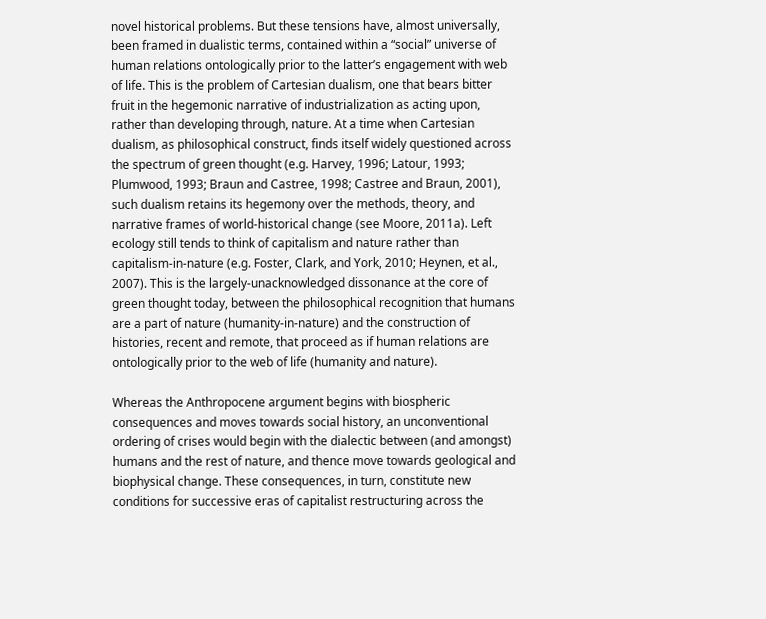novel historical problems. But these tensions have, almost universally, been framed in dualistic terms, contained within a “social” universe of human relations ontologically prior to the latter’s engagement with web of life. This is the problem of Cartesian dualism, one that bears bitter fruit in the hegemonic narrative of industrialization as acting upon, rather than developing through, nature. At a time when Cartesian dualism, as philosophical construct, finds itself widely questioned across the spectrum of green thought (e.g. Harvey, 1996; Latour, 1993; Plumwood, 1993; Braun and Castree, 1998; Castree and Braun, 2001), such dualism retains its hegemony over the methods, theory, and narrative frames of world-historical change (see Moore, 2011a). Left ecology still tends to think of capitalism and nature rather than capitalism-in-nature (e.g. Foster, Clark, and York, 2010; Heynen, et al., 2007). This is the largely-unacknowledged dissonance at the core of green thought today, between the philosophical recognition that humans are a part of nature (humanity-in-nature) and the construction of histories, recent and remote, that proceed as if human relations are ontologically prior to the web of life (humanity and nature).

Whereas the Anthropocene argument begins with biospheric consequences and moves towards social history, an unconventional ordering of crises would begin with the dialectic between (and amongst) humans and the rest of nature, and thence move towards geological and biophysical change. These consequences, in turn, constitute new conditions for successive eras of capitalist restructuring across the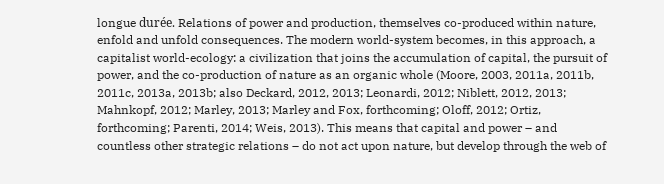longue durée. Relations of power and production, themselves co-produced within nature, enfold and unfold consequences. The modern world-system becomes, in this approach, a capitalist world-ecology: a civilization that joins the accumulation of capital, the pursuit of power, and the co-production of nature as an organic whole (Moore, 2003, 2011a, 2011b, 2011c, 2013a, 2013b; also Deckard, 2012, 2013; Leonardi, 2012; Niblett, 2012, 2013; Mahnkopf, 2012; Marley, 2013; Marley and Fox, forthcoming; Oloff, 2012; Ortiz, forthcoming; Parenti, 2014; Weis, 2013). This means that capital and power – and countless other strategic relations – do not act upon nature, but develop through the web of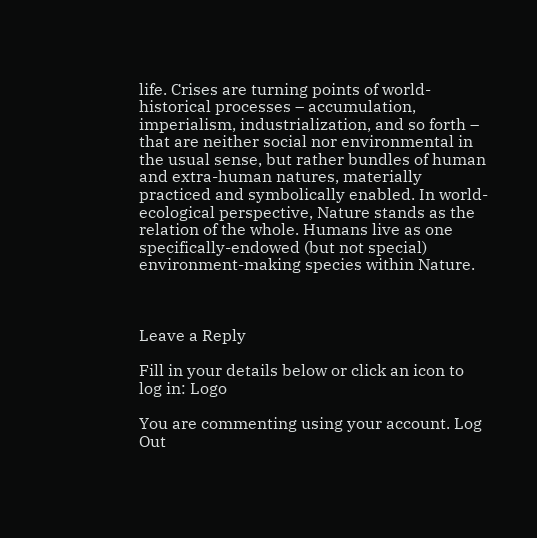life. Crises are turning points of world-historical processes – accumulation, imperialism, industrialization, and so forth – that are neither social nor environmental in the usual sense, but rather bundles of human and extra-human natures, materially practiced and symbolically enabled. In world-ecological perspective, Nature stands as the relation of the whole. Humans live as one specifically-endowed (but not special) environment-making species within Nature.



Leave a Reply

Fill in your details below or click an icon to log in: Logo

You are commenting using your account. Log Out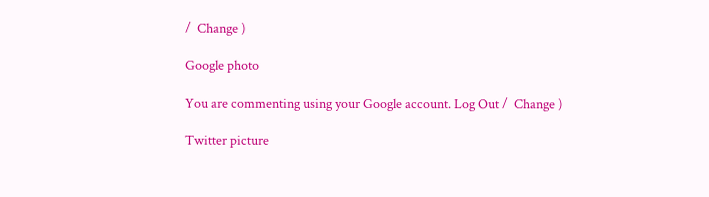/  Change )

Google photo

You are commenting using your Google account. Log Out /  Change )

Twitter picture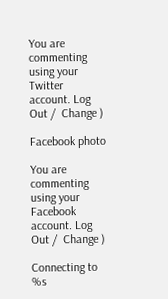You are commenting using your Twitter account. Log Out /  Change )

Facebook photo

You are commenting using your Facebook account. Log Out /  Change )

Connecting to %s